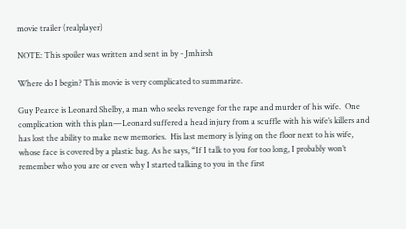movie trailer (realplayer)

NOTE: This spoiler was written and sent in by - Jmhirsh

Where do I begin? This movie is very complicated to summarize.

Guy Pearce is Leonard Shelby, a man who seeks revenge for the rape and murder of his wife.  One complication with this plan—Leonard suffered a head injury from a scuffle with his wife’s killers and has lost the ability to make new memories.  His last memory is lying on the floor next to his wife, whose face is covered by a plastic bag. As he says, “If I talk to you for too long, I probably won’t remember who you are or even why I started talking to you in the first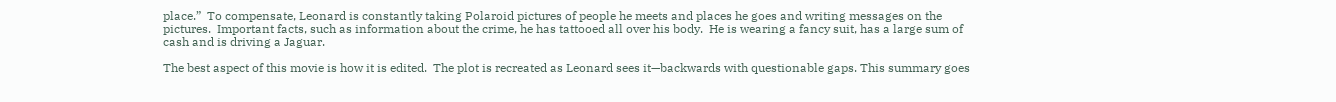place.”  To compensate, Leonard is constantly taking Polaroid pictures of people he meets and places he goes and writing messages on the pictures.  Important facts, such as information about the crime, he has tattooed all over his body.  He is wearing a fancy suit, has a large sum of cash and is driving a Jaguar.

The best aspect of this movie is how it is edited.  The plot is recreated as Leonard sees it—backwards with questionable gaps. This summary goes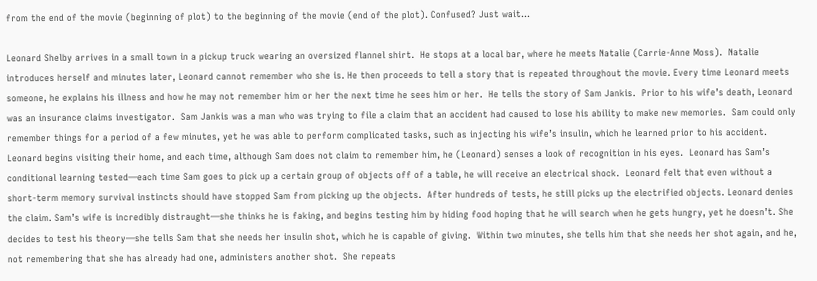from the end of the movie (beginning of plot) to the beginning of the movie (end of the plot). Confused? Just wait...

Leonard Shelby arrives in a small town in a pickup truck wearing an oversized flannel shirt.  He stops at a local bar, where he meets Natalie (Carrie-Anne Moss).  Natalie introduces herself and minutes later, Leonard cannot remember who she is. He then proceeds to tell a story that is repeated throughout the movie. Every time Leonard meets someone, he explains his illness and how he may not remember him or her the next time he sees him or her.  He tells the story of Sam Jankis.  Prior to his wife’s death, Leonard was an insurance claims investigator.  Sam Jankis was a man who was trying to file a claim that an accident had caused to lose his ability to make new memories.  Sam could only remember things for a period of a few minutes, yet he was able to perform complicated tasks, such as injecting his wife’s insulin, which he learned prior to his accident.  Leonard begins visiting their home, and each time, although Sam does not claim to remember him, he (Leonard) senses a look of recognition in his eyes.  Leonard has Sam’s conditional learning tested—each time Sam goes to pick up a certain group of objects off of a table, he will receive an electrical shock.  Leonard felt that even without a short-term memory survival instincts should have stopped Sam from picking up the objects.  After hundreds of tests, he still picks up the electrified objects. Leonard denies the claim. Sam’s wife is incredibly distraught—she thinks he is faking, and begins testing him by hiding food hoping that he will search when he gets hungry, yet he doesn’t. She decides to test his theory—she tells Sam that she needs her insulin shot, which he is capable of giving.  Within two minutes, she tells him that she needs her shot again, and he, not remembering that she has already had one, administers another shot.  She repeats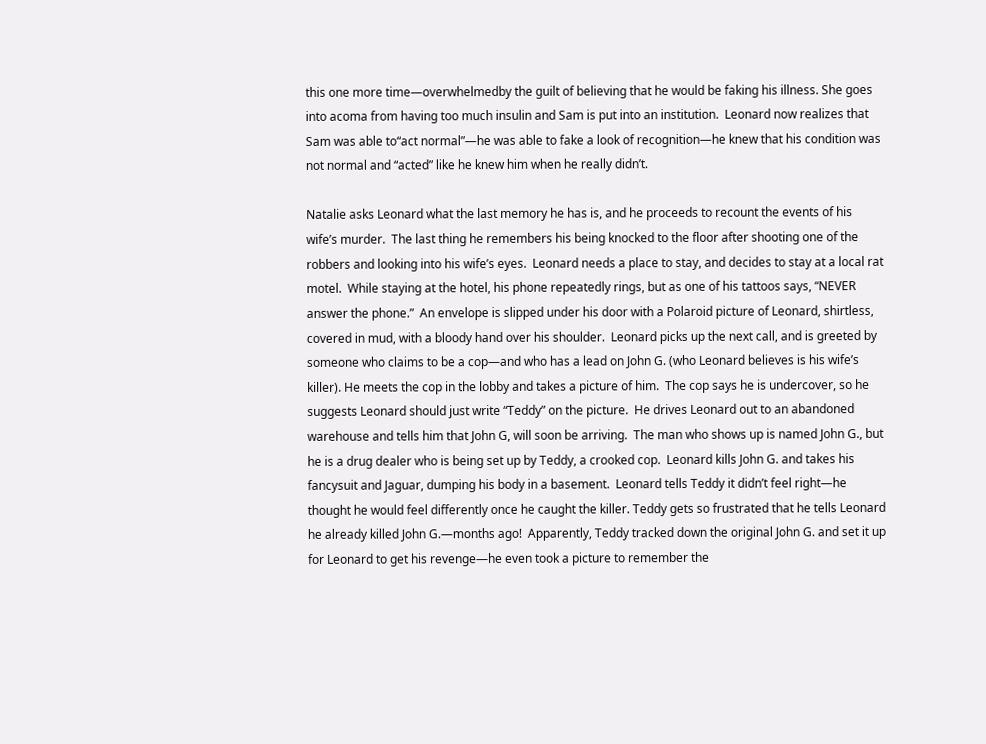this one more time—overwhelmedby the guilt of believing that he would be faking his illness. She goes into acoma from having too much insulin and Sam is put into an institution.  Leonard now realizes that Sam was able to“act normal”—he was able to fake a look of recognition—he knew that his condition was not normal and “acted” like he knew him when he really didn’t.

Natalie asks Leonard what the last memory he has is, and he proceeds to recount the events of his wife’s murder.  The last thing he remembers his being knocked to the floor after shooting one of the robbers and looking into his wife’s eyes.  Leonard needs a place to stay, and decides to stay at a local rat motel.  While staying at the hotel, his phone repeatedly rings, but as one of his tattoos says, “NEVER answer the phone.”  An envelope is slipped under his door with a Polaroid picture of Leonard, shirtless, covered in mud, with a bloody hand over his shoulder.  Leonard picks up the next call, and is greeted by someone who claims to be a cop—and who has a lead on John G. (who Leonard believes is his wife’s killer). He meets the cop in the lobby and takes a picture of him.  The cop says he is undercover, so he suggests Leonard should just write “Teddy” on the picture.  He drives Leonard out to an abandoned warehouse and tells him that John G, will soon be arriving.  The man who shows up is named John G., but he is a drug dealer who is being set up by Teddy, a crooked cop.  Leonard kills John G. and takes his fancysuit and Jaguar, dumping his body in a basement.  Leonard tells Teddy it didn’t feel right—he thought he would feel differently once he caught the killer. Teddy gets so frustrated that he tells Leonard he already killed John G.—months ago!  Apparently, Teddy tracked down the original John G. and set it up for Leonard to get his revenge—he even took a picture to remember the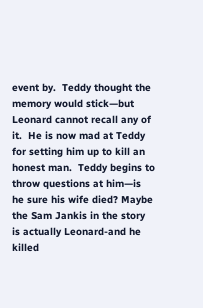event by.  Teddy thought the memory would stick—but Leonard cannot recall any of it.  He is now mad at Teddy for setting him up to kill an honest man.  Teddy begins to throw questions at him—is he sure his wife died? Maybe the Sam Jankis in the story is actually Leonard-and he killed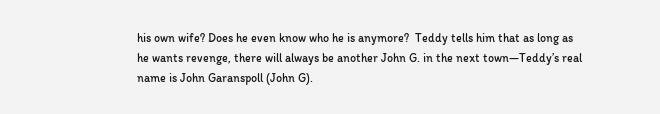his own wife? Does he even know who he is anymore?  Teddy tells him that as long as he wants revenge, there will always be another John G. in the next town—Teddy’s real name is John Garanspoll (John G).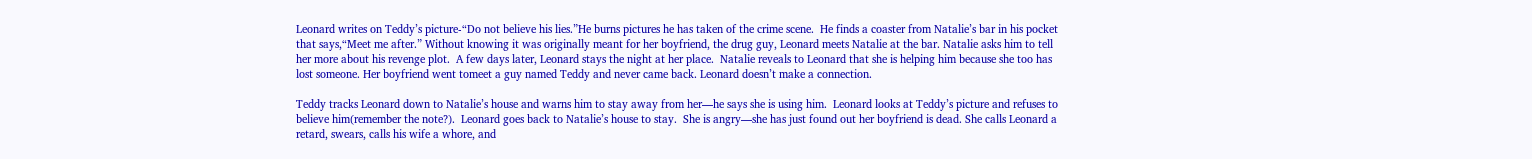Leonard writes on Teddy’s picture-“Do not believe his lies.”He burns pictures he has taken of the crime scene.  He finds a coaster from Natalie’s bar in his pocket that says,“Meet me after.” Without knowing it was originally meant for her boyfriend, the drug guy, Leonard meets Natalie at the bar. Natalie asks him to tell her more about his revenge plot.  A few days later, Leonard stays the night at her place.  Natalie reveals to Leonard that she is helping him because she too has lost someone. Her boyfriend went tomeet a guy named Teddy and never came back. Leonard doesn’t make a connection.

Teddy tracks Leonard down to Natalie’s house and warns him to stay away from her—he says she is using him.  Leonard looks at Teddy’s picture and refuses to believe him(remember the note?).  Leonard goes back to Natalie’s house to stay.  She is angry—she has just found out her boyfriend is dead. She calls Leonard a retard, swears, calls his wife a whore, and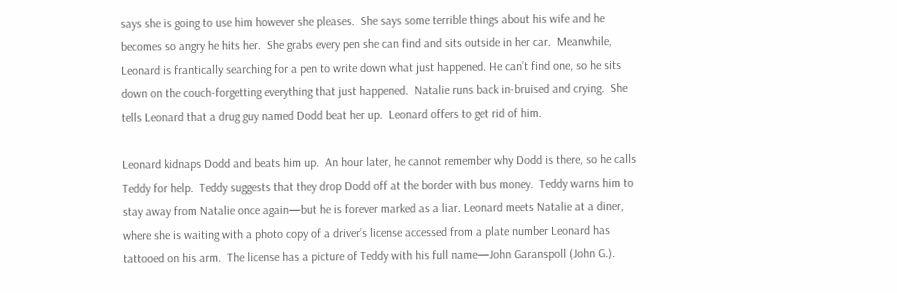says she is going to use him however she pleases.  She says some terrible things about his wife and he becomes so angry he hits her.  She grabs every pen she can find and sits outside in her car.  Meanwhile, Leonard is frantically searching for a pen to write down what just happened. He can’t find one, so he sits down on the couch-forgetting everything that just happened.  Natalie runs back in-bruised and crying.  She tells Leonard that a drug guy named Dodd beat her up.  Leonard offers to get rid of him.

Leonard kidnaps Dodd and beats him up.  An hour later, he cannot remember why Dodd is there, so he calls Teddy for help.  Teddy suggests that they drop Dodd off at the border with bus money.  Teddy warns him to stay away from Natalie once again—but he is forever marked as a liar. Leonard meets Natalie at a diner, where she is waiting with a photo copy of a driver’s license accessed from a plate number Leonard has tattooed on his arm.  The license has a picture of Teddy with his full name—John Garanspoll (John G.).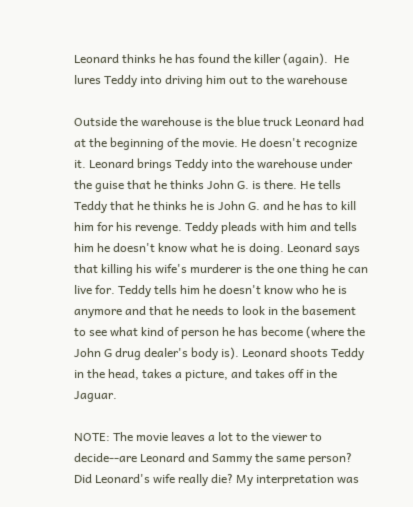Leonard thinks he has found the killer (again).  He lures Teddy into driving him out to the warehouse

Outside the warehouse is the blue truck Leonard had at the beginning of the movie. He doesn't recognize it. Leonard brings Teddy into the warehouse under the guise that he thinks John G. is there. He tells Teddy that he thinks he is John G. and he has to kill him for his revenge. Teddy pleads with him and tells him he doesn't know what he is doing. Leonard says that killing his wife's murderer is the one thing he can live for. Teddy tells him he doesn't know who he is anymore and that he needs to look in the basement to see what kind of person he has become (where the John G drug dealer's body is). Leonard shoots Teddy in the head, takes a picture, and takes off in the Jaguar.

NOTE: The movie leaves a lot to the viewer to decide--are Leonard and Sammy the same person? Did Leonard's wife really die? My interpretation was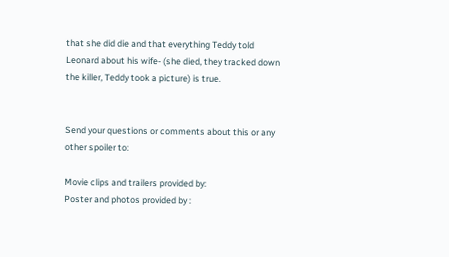that she did die and that everything Teddy told Leonard about his wife- (she died, they tracked down the killer, Teddy took a picture) is true.


Send your questions or comments about this or any other spoiler to:

Movie clips and trailers provided by:
Poster and photos provided by :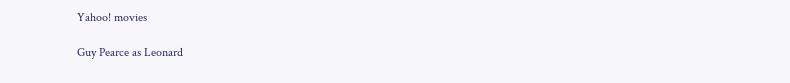Yahoo! movies

Guy Pearce as Leonard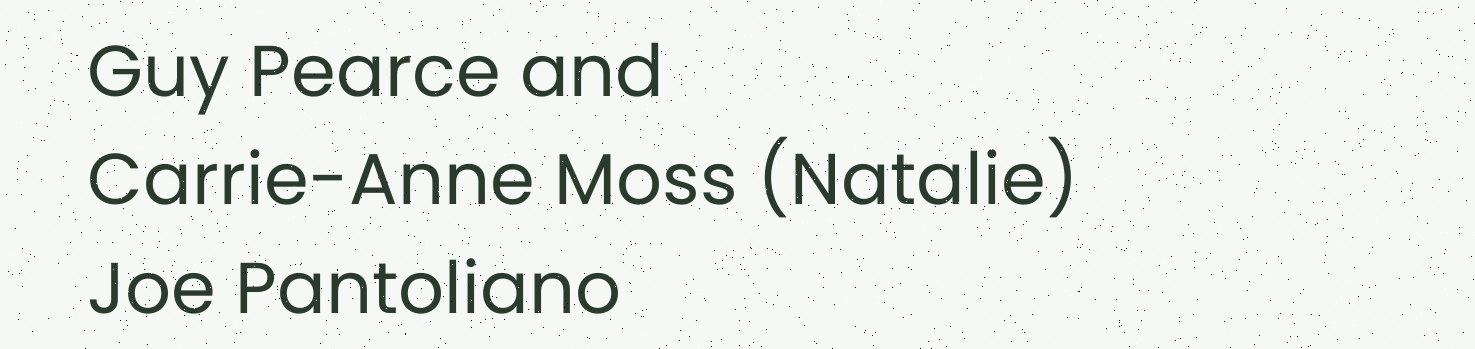Guy Pearce and
Carrie-Anne Moss (Natalie)
Joe Pantoliano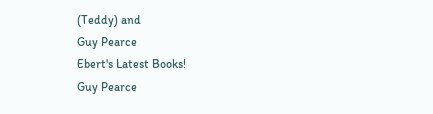(Teddy) and
Guy Pearce
Ebert's Latest Books!
Guy Pearce